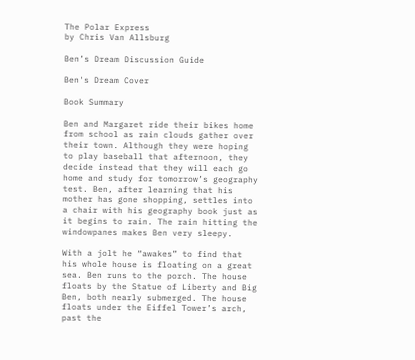The Polar Express
by Chris Van Allsburg

Ben’s Dream Discussion Guide

Ben's Dream Cover

Book Summary

Ben and Margaret ride their bikes home from school as rain clouds gather over their town. Although they were hoping to play baseball that afternoon, they decide instead that they will each go home and study for tomorrow’s geography test. Ben, after learning that his mother has gone shopping, settles into a chair with his geography book just as it begins to rain. The rain hitting the windowpanes makes Ben very sleepy.

With a jolt he “awakes” to find that his whole house is floating on a great sea. Ben runs to the porch. The house floats by the Statue of Liberty and Big Ben, both nearly submerged. The house floats under the Eiffel Tower’s arch, past the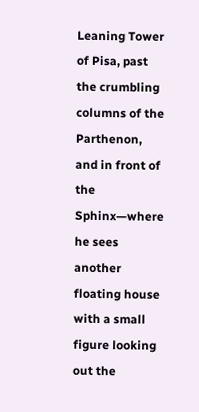Leaning Tower of Pisa, past the crumbling columns of the Parthenon, and in front of the Sphinx—where he sees another floating house with a small figure looking out the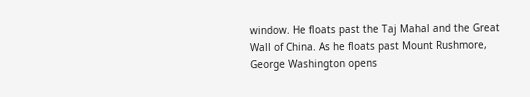window. He floats past the Taj Mahal and the Great Wall of China. As he floats past Mount Rushmore, George Washington opens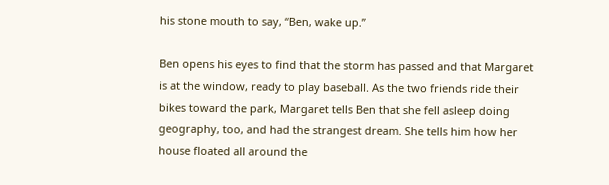his stone mouth to say, “Ben, wake up.”

Ben opens his eyes to find that the storm has passed and that Margaret is at the window, ready to play baseball. As the two friends ride their bikes toward the park, Margaret tells Ben that she fell asleep doing geography, too, and had the strangest dream. She tells him how her house floated all around the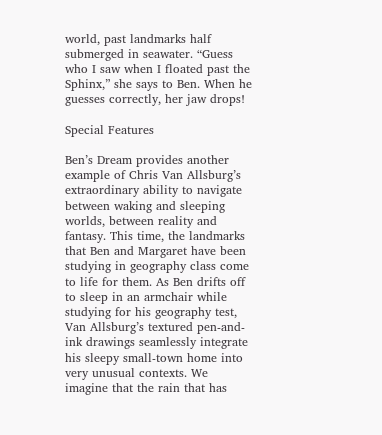world, past landmarks half submerged in seawater. “Guess who I saw when I floated past the Sphinx,” she says to Ben. When he guesses correctly, her jaw drops!

Special Features

Ben’s Dream provides another example of Chris Van Allsburg’s extraordinary ability to navigate between waking and sleeping worlds, between reality and fantasy. This time, the landmarks that Ben and Margaret have been studying in geography class come to life for them. As Ben drifts off to sleep in an armchair while studying for his geography test, Van Allsburg’s textured pen-and-ink drawings seamlessly integrate his sleepy small-town home into very unusual contexts. We imagine that the rain that has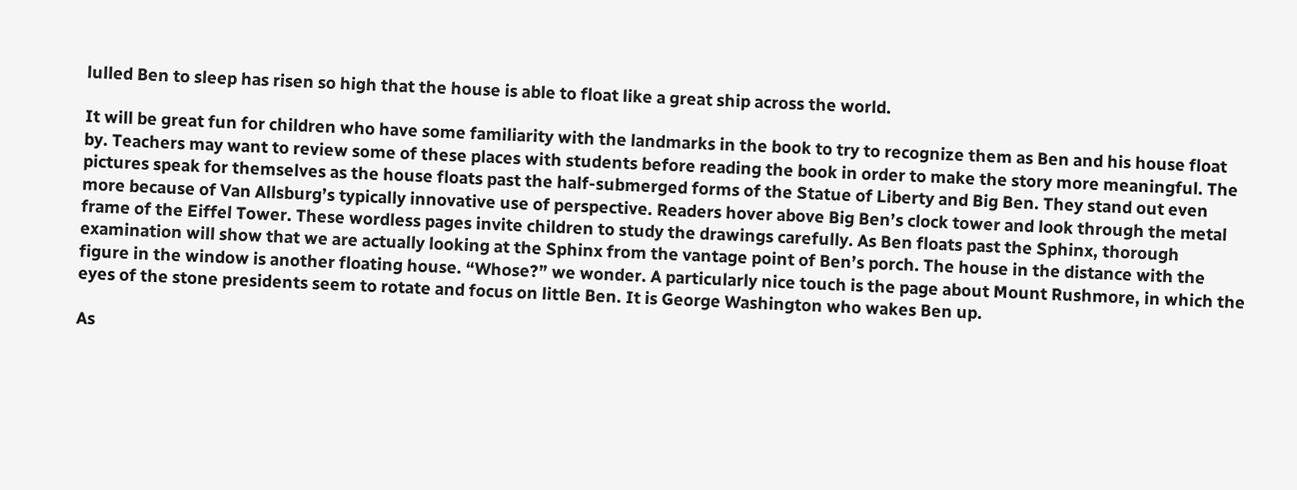lulled Ben to sleep has risen so high that the house is able to float like a great ship across the world.

It will be great fun for children who have some familiarity with the landmarks in the book to try to recognize them as Ben and his house float by. Teachers may want to review some of these places with students before reading the book in order to make the story more meaningful. The pictures speak for themselves as the house floats past the half-submerged forms of the Statue of Liberty and Big Ben. They stand out even more because of Van Allsburg’s typically innovative use of perspective. Readers hover above Big Ben’s clock tower and look through the metal frame of the Eiffel Tower. These wordless pages invite children to study the drawings carefully. As Ben floats past the Sphinx, thorough examination will show that we are actually looking at the Sphinx from the vantage point of Ben’s porch. The house in the distance with the figure in the window is another floating house. “Whose?” we wonder. A particularly nice touch is the page about Mount Rushmore, in which the eyes of the stone presidents seem to rotate and focus on little Ben. It is George Washington who wakes Ben up.

As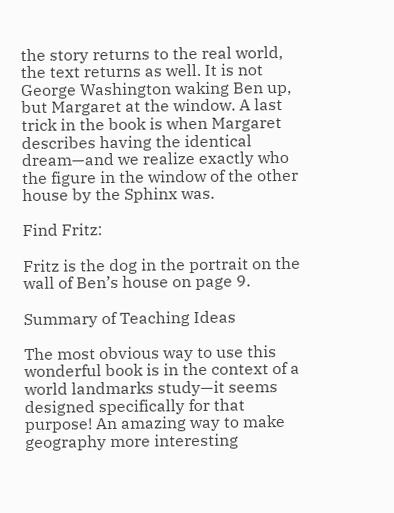the story returns to the real world, the text returns as well. It is not George Washington waking Ben up, but Margaret at the window. A last trick in the book is when Margaret describes having the identical dream—and we realize exactly who the figure in the window of the other house by the Sphinx was.

Find Fritz:

Fritz is the dog in the portrait on the wall of Ben’s house on page 9.

Summary of Teaching Ideas

The most obvious way to use this wonderful book is in the context of a world landmarks study—it seems designed specifically for that purpose! An amazing way to make geography more interesting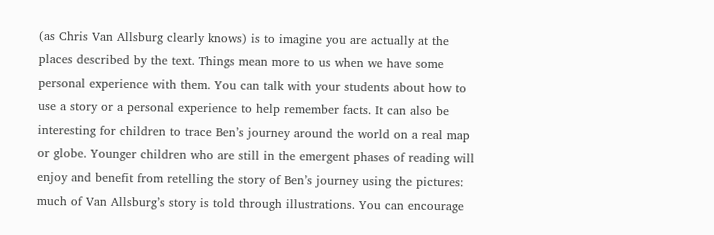(as Chris Van Allsburg clearly knows) is to imagine you are actually at the places described by the text. Things mean more to us when we have some personal experience with them. You can talk with your students about how to use a story or a personal experience to help remember facts. It can also be interesting for children to trace Ben’s journey around the world on a real map or globe. Younger children who are still in the emergent phases of reading will enjoy and benefit from retelling the story of Ben’s journey using the pictures: much of Van Allsburg’s story is told through illustrations. You can encourage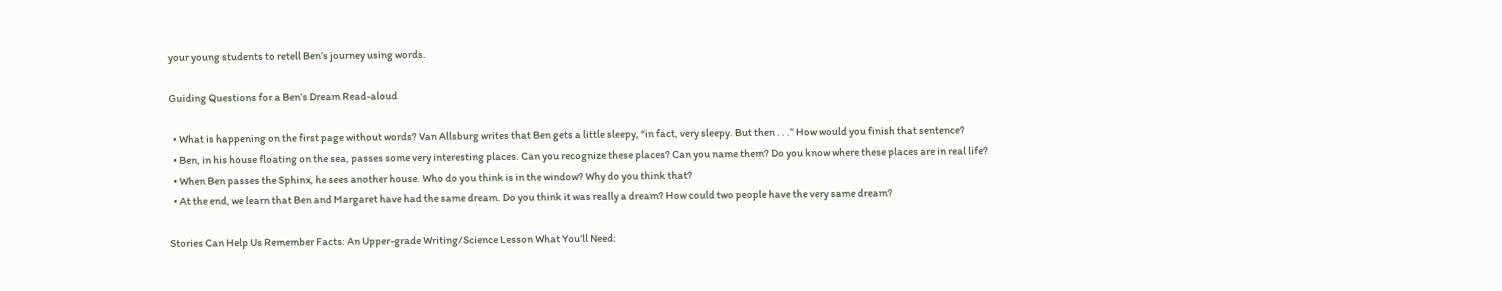your young students to retell Ben’s journey using words.

Guiding Questions for a Ben’s Dream Read-aloud

  • What is happening on the first page without words? Van Allsburg writes that Ben gets a little sleepy, “in fact, very sleepy. But then . . .” How would you finish that sentence?
  • Ben, in his house floating on the sea, passes some very interesting places. Can you recognize these places? Can you name them? Do you know where these places are in real life?
  • When Ben passes the Sphinx, he sees another house. Who do you think is in the window? Why do you think that?
  • At the end, we learn that Ben and Margaret have had the same dream. Do you think it was really a dream? How could two people have the very same dream?

Stories Can Help Us Remember Facts: An Upper-grade Writing/Science Lesson What You’ll Need: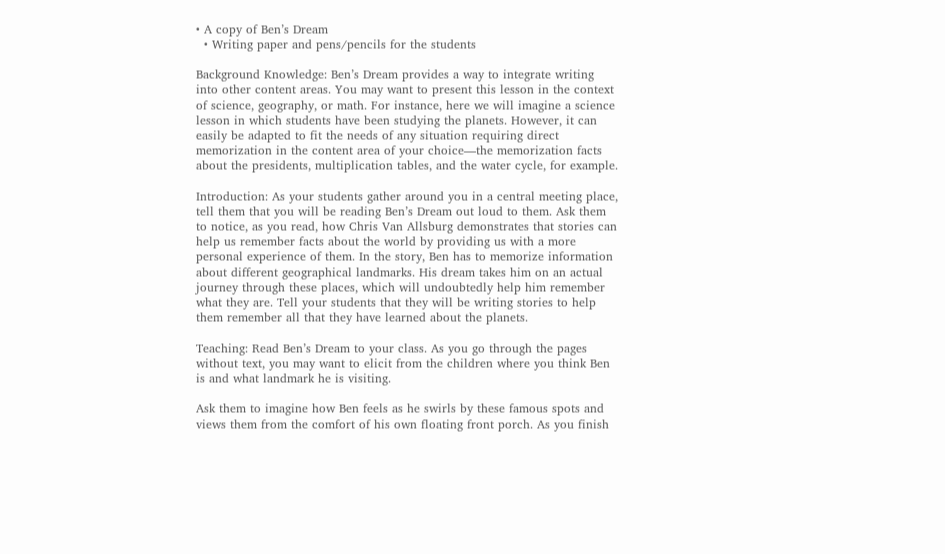• A copy of Ben’s Dream
  • Writing paper and pens/pencils for the students

Background Knowledge: Ben’s Dream provides a way to integrate writing into other content areas. You may want to present this lesson in the context of science, geography, or math. For instance, here we will imagine a science lesson in which students have been studying the planets. However, it can easily be adapted to fit the needs of any situation requiring direct memorization in the content area of your choice—the memorization facts about the presidents, multiplication tables, and the water cycle, for example.

Introduction: As your students gather around you in a central meeting place, tell them that you will be reading Ben’s Dream out loud to them. Ask them to notice, as you read, how Chris Van Allsburg demonstrates that stories can help us remember facts about the world by providing us with a more personal experience of them. In the story, Ben has to memorize information about different geographical landmarks. His dream takes him on an actual journey through these places, which will undoubtedly help him remember what they are. Tell your students that they will be writing stories to help them remember all that they have learned about the planets.

Teaching: Read Ben’s Dream to your class. As you go through the pages without text, you may want to elicit from the children where you think Ben is and what landmark he is visiting.

Ask them to imagine how Ben feels as he swirls by these famous spots and views them from the comfort of his own floating front porch. As you finish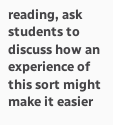reading, ask students to discuss how an experience of this sort might make it easier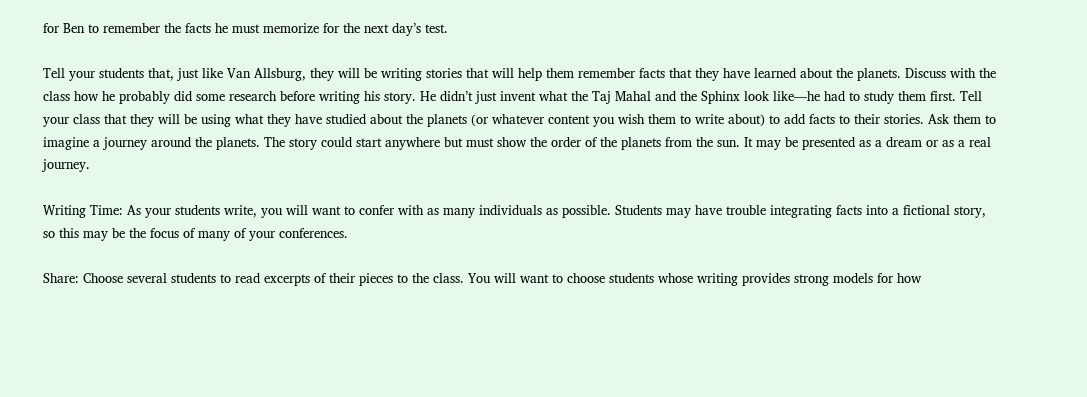for Ben to remember the facts he must memorize for the next day’s test.

Tell your students that, just like Van Allsburg, they will be writing stories that will help them remember facts that they have learned about the planets. Discuss with the class how he probably did some research before writing his story. He didn’t just invent what the Taj Mahal and the Sphinx look like—he had to study them first. Tell your class that they will be using what they have studied about the planets (or whatever content you wish them to write about) to add facts to their stories. Ask them to imagine a journey around the planets. The story could start anywhere but must show the order of the planets from the sun. It may be presented as a dream or as a real journey.

Writing Time: As your students write, you will want to confer with as many individuals as possible. Students may have trouble integrating facts into a fictional story, so this may be the focus of many of your conferences.

Share: Choose several students to read excerpts of their pieces to the class. You will want to choose students whose writing provides strong models for how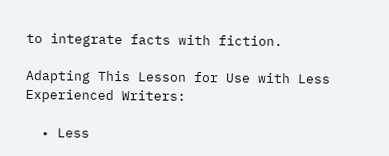to integrate facts with fiction.

Adapting This Lesson for Use with Less Experienced Writers:

  • Less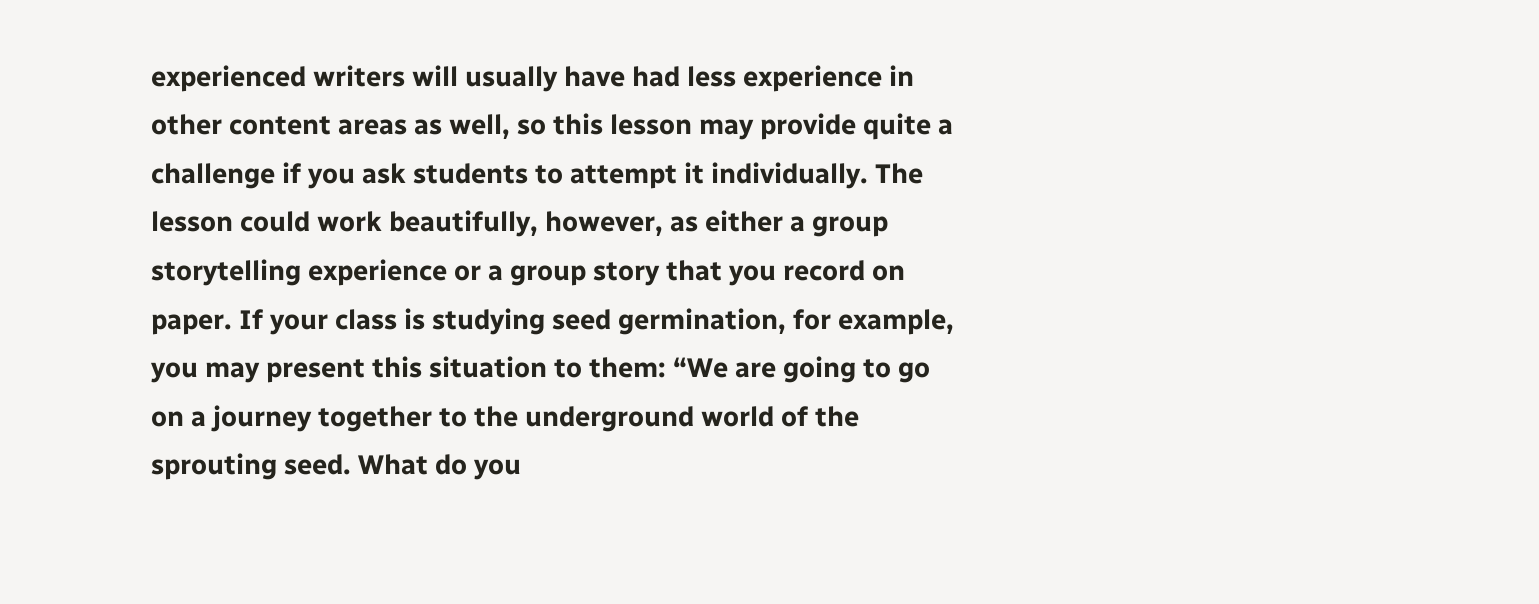experienced writers will usually have had less experience in other content areas as well, so this lesson may provide quite a challenge if you ask students to attempt it individually. The lesson could work beautifully, however, as either a group storytelling experience or a group story that you record on paper. If your class is studying seed germination, for example, you may present this situation to them: “We are going to go on a journey together to the underground world of the sprouting seed. What do you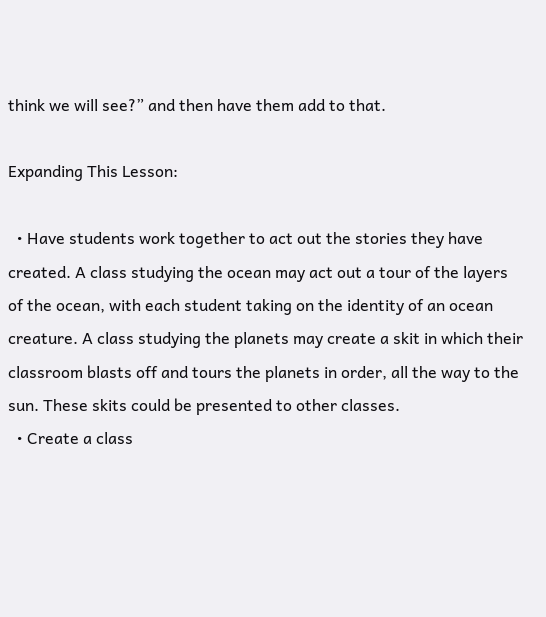think we will see?” and then have them add to that.

Expanding This Lesson:

  • Have students work together to act out the stories they have created. A class studying the ocean may act out a tour of the layers of the ocean, with each student taking on the identity of an ocean creature. A class studying the planets may create a skit in which their classroom blasts off and tours the planets in order, all the way to the sun. These skits could be presented to other classes.
  • Create a class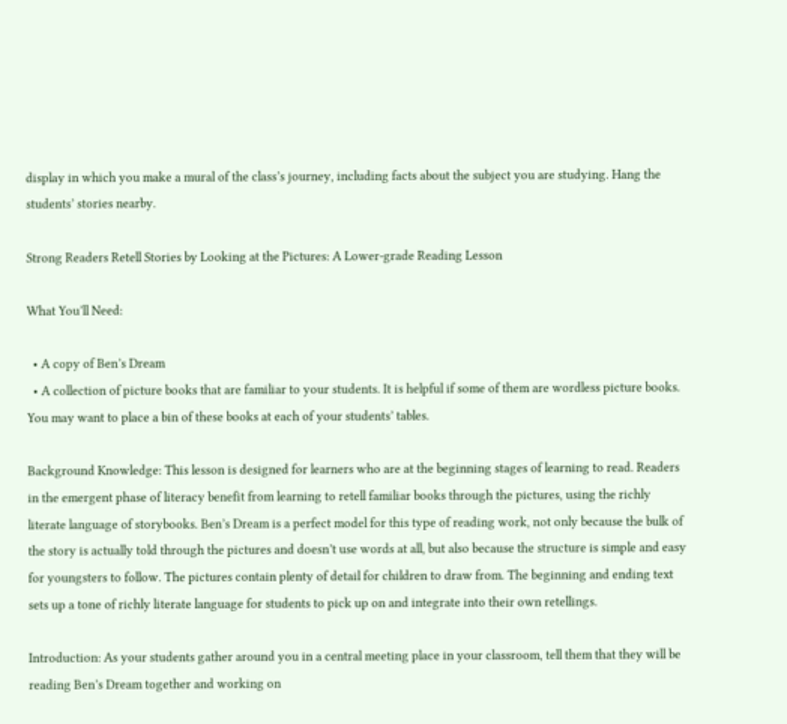display in which you make a mural of the class’s journey, including facts about the subject you are studying. Hang the students’ stories nearby.

Strong Readers Retell Stories by Looking at the Pictures: A Lower-grade Reading Lesson

What You’ll Need:

  • A copy of Ben’s Dream
  • A collection of picture books that are familiar to your students. It is helpful if some of them are wordless picture books. You may want to place a bin of these books at each of your students’ tables.

Background Knowledge: This lesson is designed for learners who are at the beginning stages of learning to read. Readers in the emergent phase of literacy benefit from learning to retell familiar books through the pictures, using the richly literate language of storybooks. Ben’s Dream is a perfect model for this type of reading work, not only because the bulk of the story is actually told through the pictures and doesn’t use words at all, but also because the structure is simple and easy for youngsters to follow. The pictures contain plenty of detail for children to draw from. The beginning and ending text sets up a tone of richly literate language for students to pick up on and integrate into their own retellings.

Introduction: As your students gather around you in a central meeting place in your classroom, tell them that they will be reading Ben’s Dream together and working on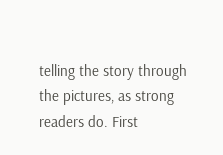telling the story through the pictures, as strong readers do. First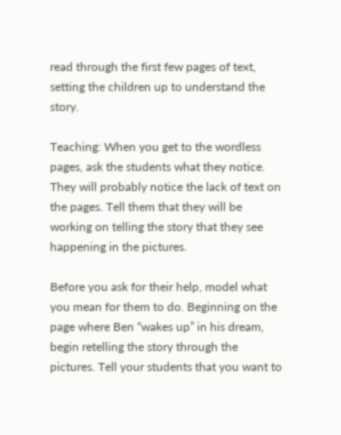read through the first few pages of text, setting the children up to understand the story.

Teaching: When you get to the wordless pages, ask the students what they notice. They will probably notice the lack of text on the pages. Tell them that they will be working on telling the story that they see happening in the pictures.

Before you ask for their help, model what you mean for them to do. Beginning on the page where Ben “wakes up” in his dream, begin retelling the story through the pictures. Tell your students that you want to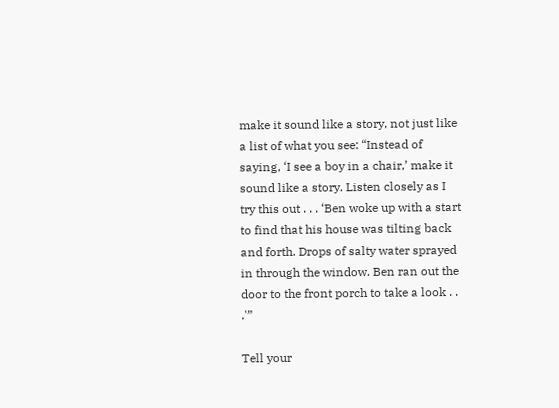make it sound like a story, not just like a list of what you see: “Instead of saying, ‘I see a boy in a chair,’ make it sound like a story. Listen closely as I try this out . . . ‘Ben woke up with a start to find that his house was tilting back and forth. Drops of salty water sprayed in through the window. Ben ran out the door to the front porch to take a look . . .'”

Tell your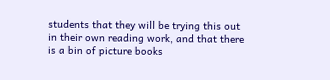students that they will be trying this out in their own reading work, and that there is a bin of picture books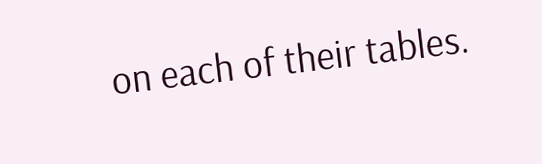on each of their tables.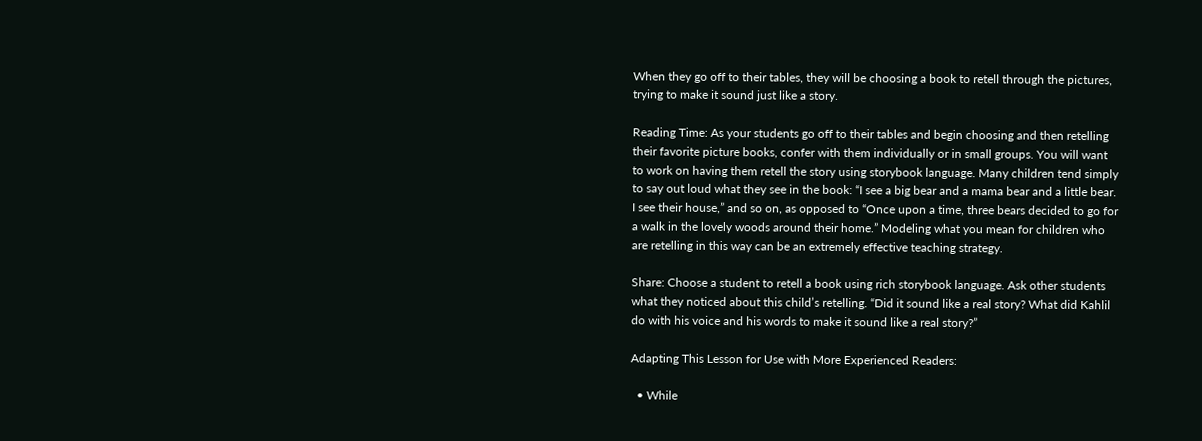When they go off to their tables, they will be choosing a book to retell through the pictures, trying to make it sound just like a story.

Reading Time: As your students go off to their tables and begin choosing and then retelling their favorite picture books, confer with them individually or in small groups. You will want to work on having them retell the story using storybook language. Many children tend simply to say out loud what they see in the book: “I see a big bear and a mama bear and a little bear. I see their house,” and so on, as opposed to “Once upon a time, three bears decided to go for a walk in the lovely woods around their home.” Modeling what you mean for children who are retelling in this way can be an extremely effective teaching strategy.

Share: Choose a student to retell a book using rich storybook language. Ask other students what they noticed about this child’s retelling. “Did it sound like a real story? What did Kahlil do with his voice and his words to make it sound like a real story?”

Adapting This Lesson for Use with More Experienced Readers:

  • While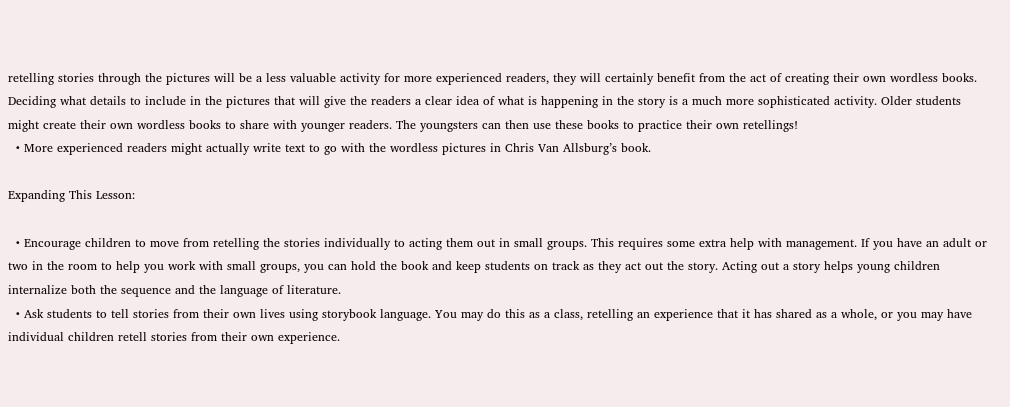retelling stories through the pictures will be a less valuable activity for more experienced readers, they will certainly benefit from the act of creating their own wordless books. Deciding what details to include in the pictures that will give the readers a clear idea of what is happening in the story is a much more sophisticated activity. Older students might create their own wordless books to share with younger readers. The youngsters can then use these books to practice their own retellings!
  • More experienced readers might actually write text to go with the wordless pictures in Chris Van Allsburg’s book.

Expanding This Lesson:

  • Encourage children to move from retelling the stories individually to acting them out in small groups. This requires some extra help with management. If you have an adult or two in the room to help you work with small groups, you can hold the book and keep students on track as they act out the story. Acting out a story helps young children internalize both the sequence and the language of literature.
  • Ask students to tell stories from their own lives using storybook language. You may do this as a class, retelling an experience that it has shared as a whole, or you may have individual children retell stories from their own experience.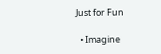Just for Fun

  • Imagine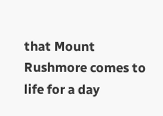that Mount Rushmore comes to life for a day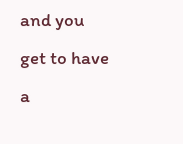and you get to have a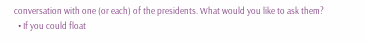conversation with one (or each) of the presidents. What would you like to ask them?
  • If you could float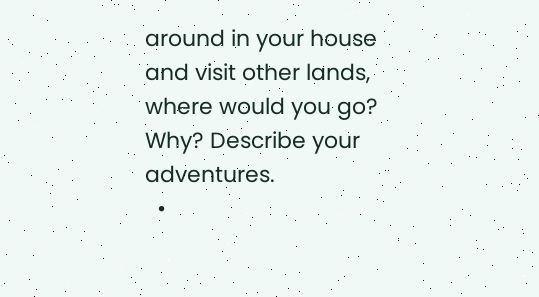around in your house and visit other lands, where would you go? Why? Describe your adventures.
  •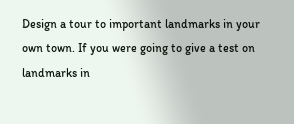Design a tour to important landmarks in your own town. If you were going to give a test on landmarks in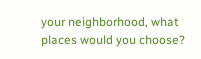your neighborhood, what places would you choose?